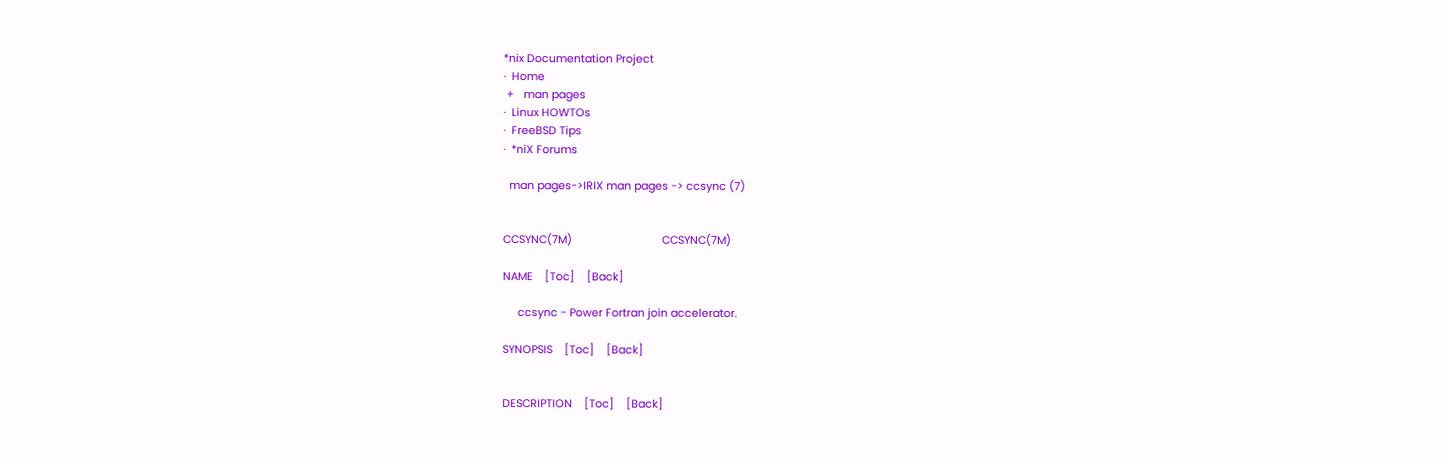*nix Documentation Project
·  Home
 +   man pages
·  Linux HOWTOs
·  FreeBSD Tips
·  *niX Forums

  man pages->IRIX man pages -> ccsync (7)


CCSYNC(7M)                              CCSYNC(7M)

NAME    [Toc]    [Back]

     ccsync - Power Fortran join accelerator.

SYNOPSIS    [Toc]    [Back]


DESCRIPTION    [Toc]    [Back]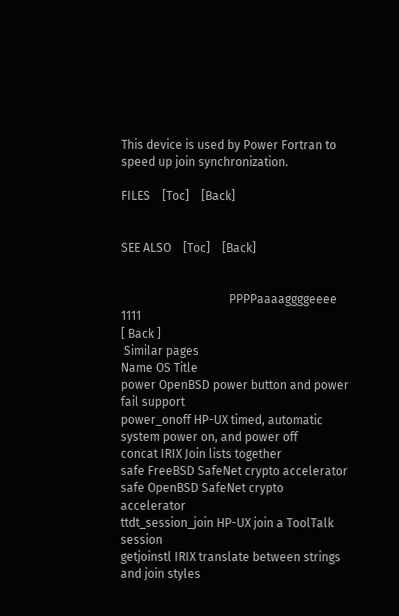This device is used by Power Fortran to speed up join synchronization.

FILES    [Toc]    [Back]


SEE ALSO    [Toc]    [Back]


                                    PPPPaaaaggggeeee 1111
[ Back ]
 Similar pages
Name OS Title
power OpenBSD power button and power fail support
power_onoff HP-UX timed, automatic system power on, and power off
concat IRIX Join lists together
safe FreeBSD SafeNet crypto accelerator
safe OpenBSD SafeNet crypto accelerator
ttdt_session_join HP-UX join a ToolTalk session
getjoinstl IRIX translate between strings and join styles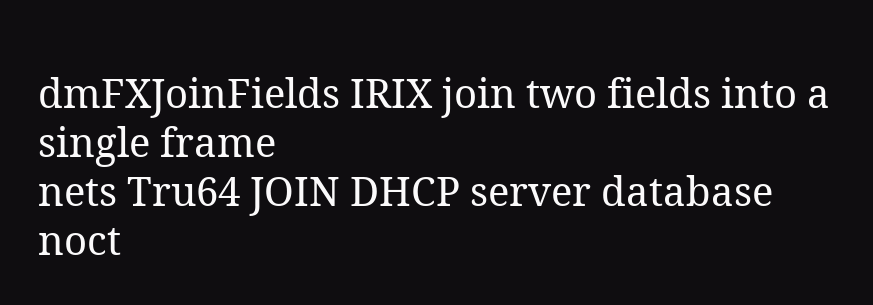dmFXJoinFields IRIX join two fields into a single frame
nets Tru64 JOIN DHCP server database
noct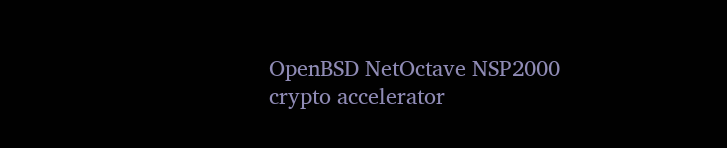OpenBSD NetOctave NSP2000 crypto accelerator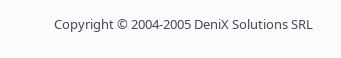Copyright © 2004-2005 DeniX Solutions SRL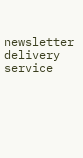newsletter delivery service